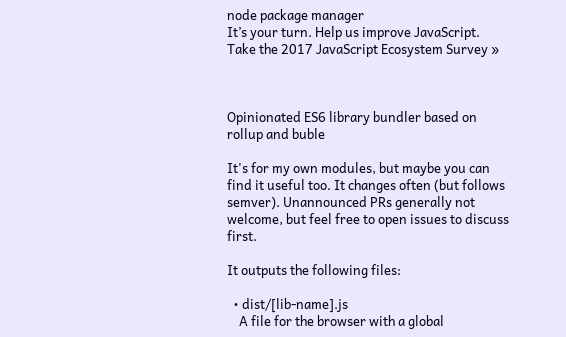node package manager
It’s your turn. Help us improve JavaScript. Take the 2017 JavaScript Ecosystem Survey »



Opinionated ES6 library bundler based on rollup and buble

It's for my own modules, but maybe you can find it useful too. It changes often (but follows semver). Unannounced PRs generally not welcome, but feel free to open issues to discuss first.

It outputs the following files:

  • dist/[lib-name].js
    A file for the browser with a global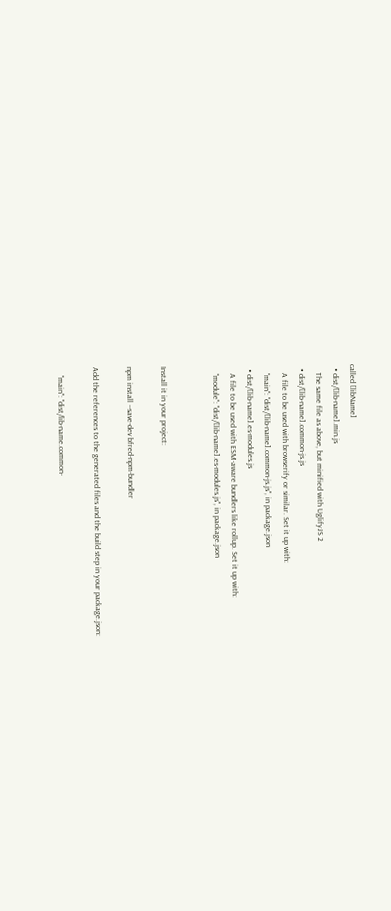called [libName]
  • dist/[lib-name].min.js
    The same file as above, but minified with UglifyJS 2
  • dist/[lib-name].common-js.js
    A file to be used with browserify or similar. Set it up with:
    "main": "dist/[lib-name].common-js.js", in package.json
  • dist/[lib-name].es-modules.js
    A file to be used with ESM-aware bundlers like rollup. Set it up with:
    "module": "dist/[lib-name].es-modules.js", in package.json


Install it in your project:

npm install --save-dev bfred-npm-bundler

Add the references to the generated files and the build step in your package.json:

    "main": "dist/lib-name.common-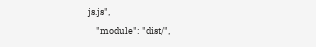js.js",
    "module": "dist/",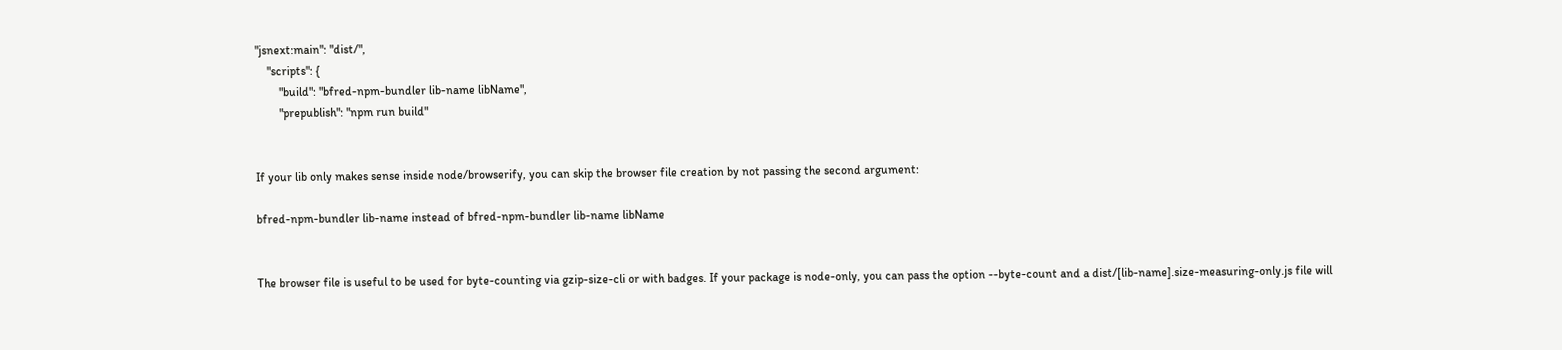"jsnext:main": "dist/",
    "scripts": {
        "build": "bfred-npm-bundler lib-name libName",
        "prepublish": "npm run build"


If your lib only makes sense inside node/browserify, you can skip the browser file creation by not passing the second argument:

bfred-npm-bundler lib-name instead of bfred-npm-bundler lib-name libName


The browser file is useful to be used for byte-counting via gzip-size-cli or with badges. If your package is node-only, you can pass the option --byte-count and a dist/[lib-name].size-measuring-only.js file will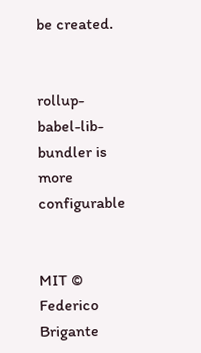be created.


rollup-babel-lib-bundler is more configurable


MIT © Federico Brigante